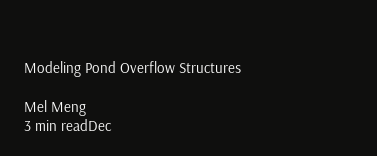Modeling Pond Overflow Structures

Mel Meng
3 min readDec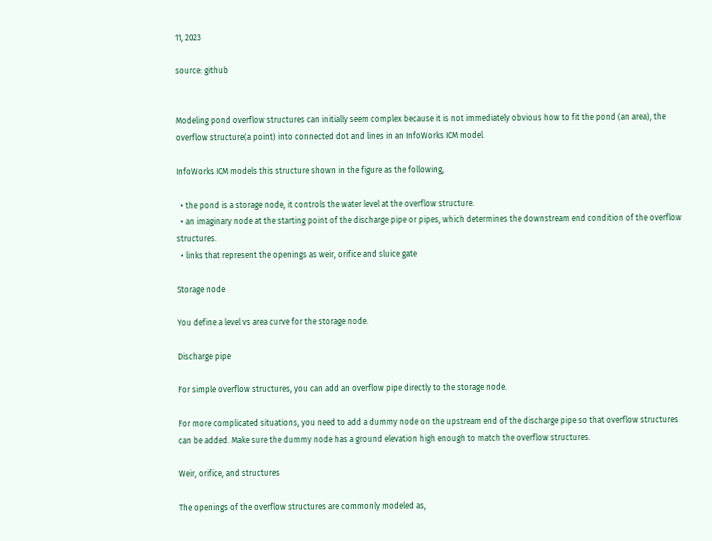11, 2023

source: github


Modeling pond overflow structures can initially seem complex because it is not immediately obvious how to fit the pond (an area), the overflow structure(a point) into connected dot and lines in an InfoWorks ICM model.

InfoWorks ICM models this structure shown in the figure as the following,

  • the pond is a storage node, it controls the water level at the overflow structure.
  • an imaginary node at the starting point of the discharge pipe or pipes, which determines the downstream end condition of the overflow structures.
  • links that represent the openings as weir, orifice and sluice gate

Storage node

You define a level vs area curve for the storage node.

Discharge pipe

For simple overflow structures, you can add an overflow pipe directly to the storage node.

For more complicated situations, you need to add a dummy node on the upstream end of the discharge pipe so that overflow structures can be added. Make sure the dummy node has a ground elevation high enough to match the overflow structures.

Weir, orifice, and structures

The openings of the overflow structures are commonly modeled as,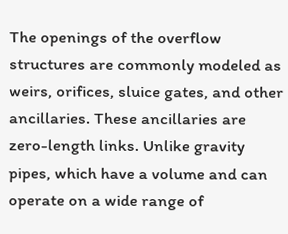The openings of the overflow structures are commonly modeled as weirs, orifices, sluice gates, and other ancillaries. These ancillaries are zero-length links. Unlike gravity pipes, which have a volume and can operate on a wide range of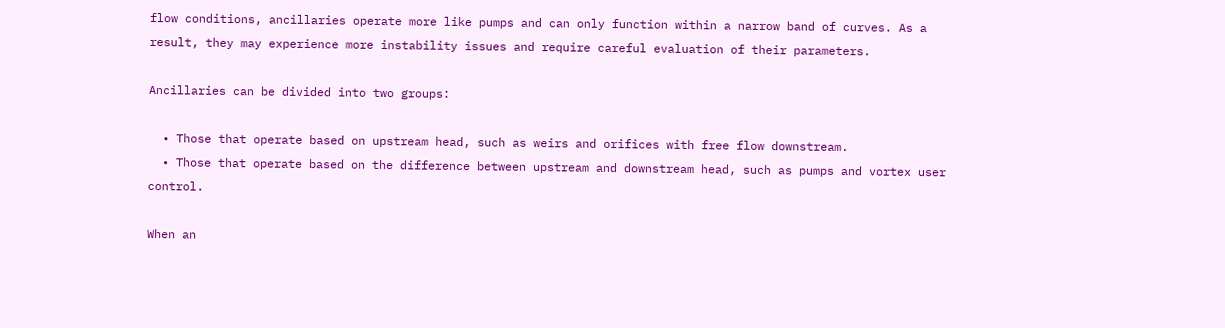flow conditions, ancillaries operate more like pumps and can only function within a narrow band of curves. As a result, they may experience more instability issues and require careful evaluation of their parameters.

Ancillaries can be divided into two groups:

  • Those that operate based on upstream head, such as weirs and orifices with free flow downstream.
  • Those that operate based on the difference between upstream and downstream head, such as pumps and vortex user control.

When an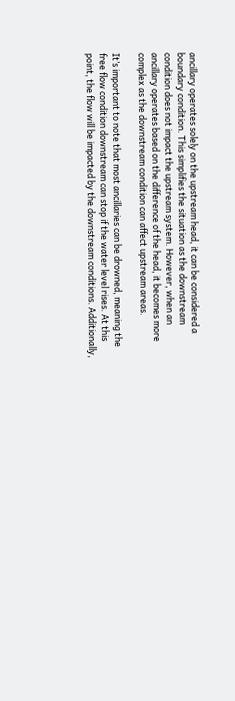ancillary operates solely on the upstream head, it can be considered a boundary condition. This simplifies the situation as the downstream condition does not impact the upstream system. However, when an ancillary operates based on the difference of the head, it becomes more complex as the downstream condition can affect upstream areas.

It’s important to note that most ancillaries can be drowned, meaning the free flow condition downstream can stop if the water level rises. At this point, the flow will be impacted by the downstream conditions. Additionally,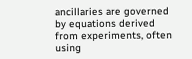ancillaries are governed by equations derived from experiments, often using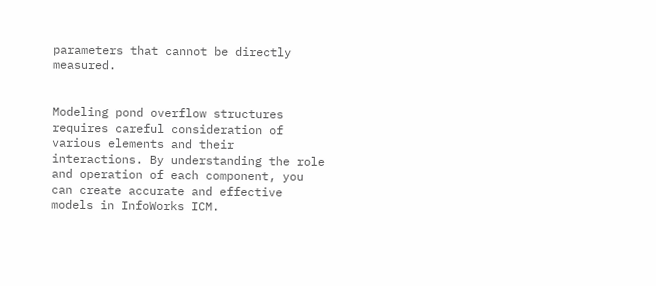parameters that cannot be directly measured.


Modeling pond overflow structures requires careful consideration of various elements and their interactions. By understanding the role and operation of each component, you can create accurate and effective models in InfoWorks ICM.